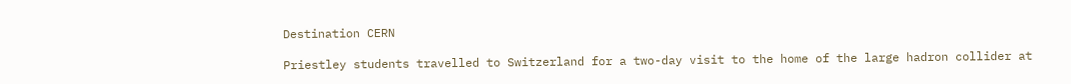Destination CERN

Priestley students travelled to Switzerland for a two-day visit to the home of the large hadron collider at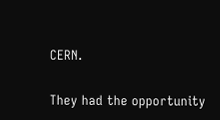CERN.

They had the opportunity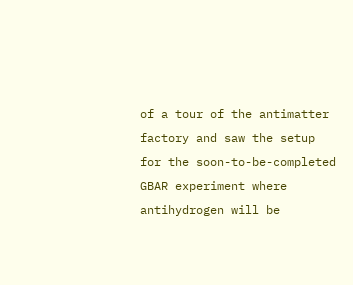of a tour of the antimatter factory and saw the setup for the soon-to-be-completed GBAR experiment where antihydrogen will be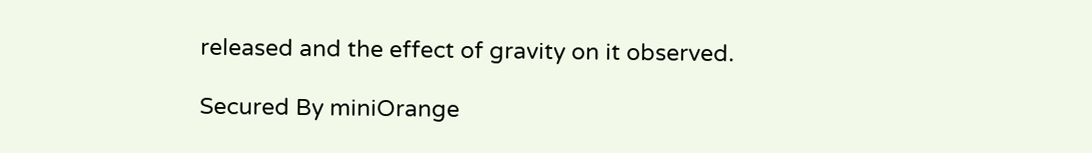released and the effect of gravity on it observed.

Secured By miniOrange